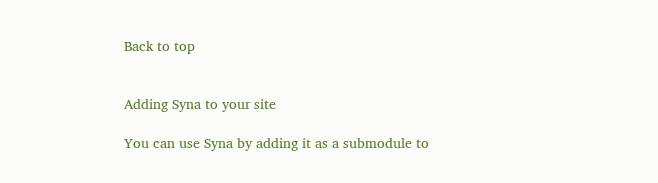Back to top


Adding Syna to your site

You can use Syna by adding it as a submodule to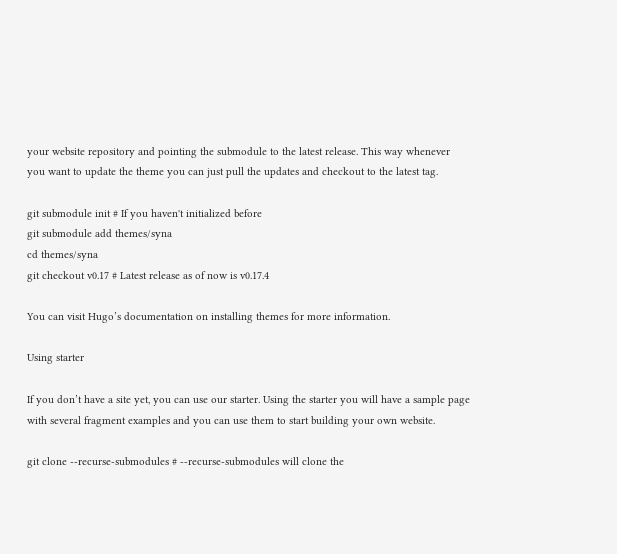your website repository and pointing the submodule to the latest release. This way whenever you want to update the theme you can just pull the updates and checkout to the latest tag.

git submodule init # If you haven't initialized before
git submodule add themes/syna
cd themes/syna
git checkout v0.17 # Latest release as of now is v0.17.4

You can visit Hugo’s documentation on installing themes for more information.

Using starter

If you don’t have a site yet, you can use our starter. Using the starter you will have a sample page with several fragment examples and you can use them to start building your own website.

git clone --recurse-submodules # --recurse-submodules will clone the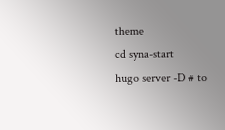theme
cd syna-start
hugo server -D # to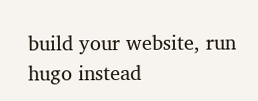build your website, run hugo instead